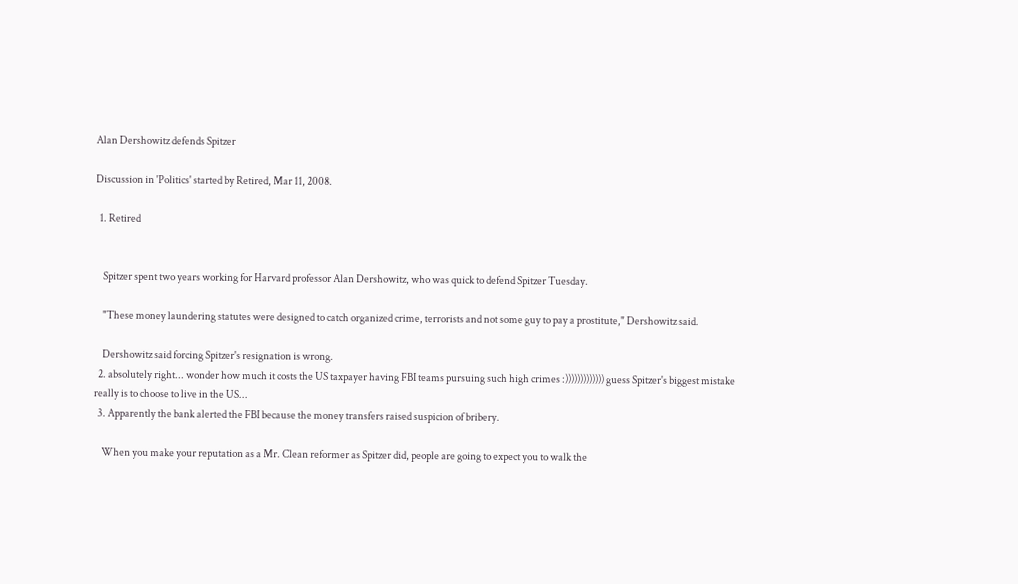Alan Dershowitz defends Spitzer

Discussion in 'Politics' started by Retired, Mar 11, 2008.

  1. Retired


    Spitzer spent two years working for Harvard professor Alan Dershowitz, who was quick to defend Spitzer Tuesday.

    "These money laundering statutes were designed to catch organized crime, terrorists and not some guy to pay a prostitute," Dershowitz said.

    Dershowitz said forcing Spitzer's resignation is wrong.
  2. absolutely right... wonder how much it costs the US taxpayer having FBI teams pursuing such high crimes :))))))))))))) guess Spitzer's biggest mistake really is to choose to live in the US...
  3. Apparently the bank alerted the FBI because the money transfers raised suspicion of bribery.

    When you make your reputation as a Mr. Clean reformer as Spitzer did, people are going to expect you to walk the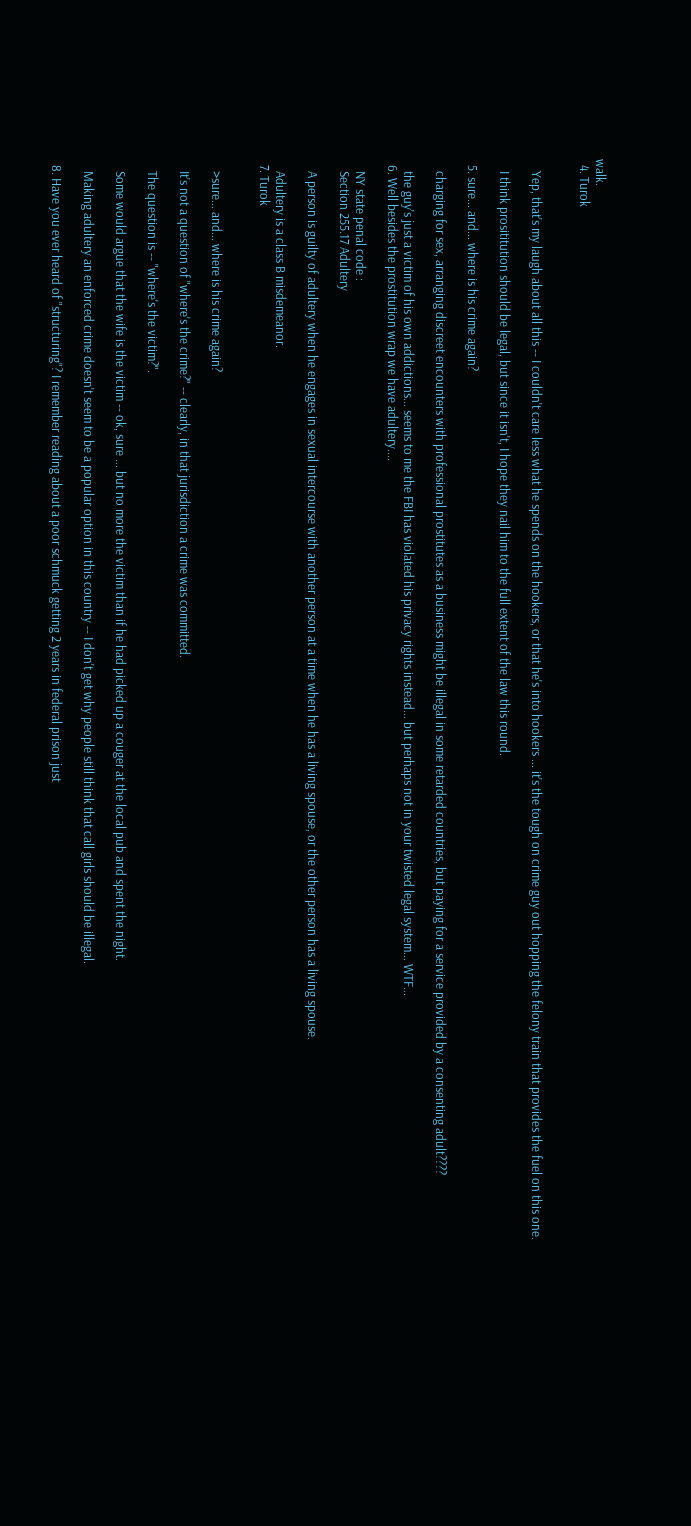walk.
  4. Turok


    Yep, that's my laugh about all this -- I couldn't care less what he spends on the hookers, or that he's into hookers ... it's the tough on crime guy out hopping the felony train that provides the fuel on this one.

    I think prosititution should be legal, but since it isn't, I hope they nail him to the full extent of the law this round.

  5. sure... and... where is his crime again?

    charging for sex, arranging discreet encounters with professional prostitutes as a business might be illegal in some retarded countries, but paying for a service provided by a consenting adult????

    the guy's just a victim of his own addictions... seems to me the FBI has violated his privacy rights instead... but perhaps not in your twisted legal system... WTF...
  6. Well besides the prostitution wrap we have adultery....

    NY state penal code :
    Section 255.17 Adultery

    A person is guilty of adultery when he engages in sexual intercourse with another person at a time when he has a living spouse, or the other person has a living spouse.

    Adultery is a class B misdemeanor.
  7. Turok


    >sure... and... where is his crime again?

    It's not a question of "where's the crime?" -- clearly, in that jurisdiction a crime was committed.

    The question is -- "where's the victim?".

    Some would argue that the wife is the victim -- ok, sure ... but no more the victim than if he had picked up a couger at the local pub and spent the night.

    Making adultery an enforced crime doesn't seem to be a popular option in this country -- I don't get why people still think that call girls should be illegal.

  8. Have you ever heard of "structuring"? I remember reading about a poor schmuck getting 2 years in federal prison just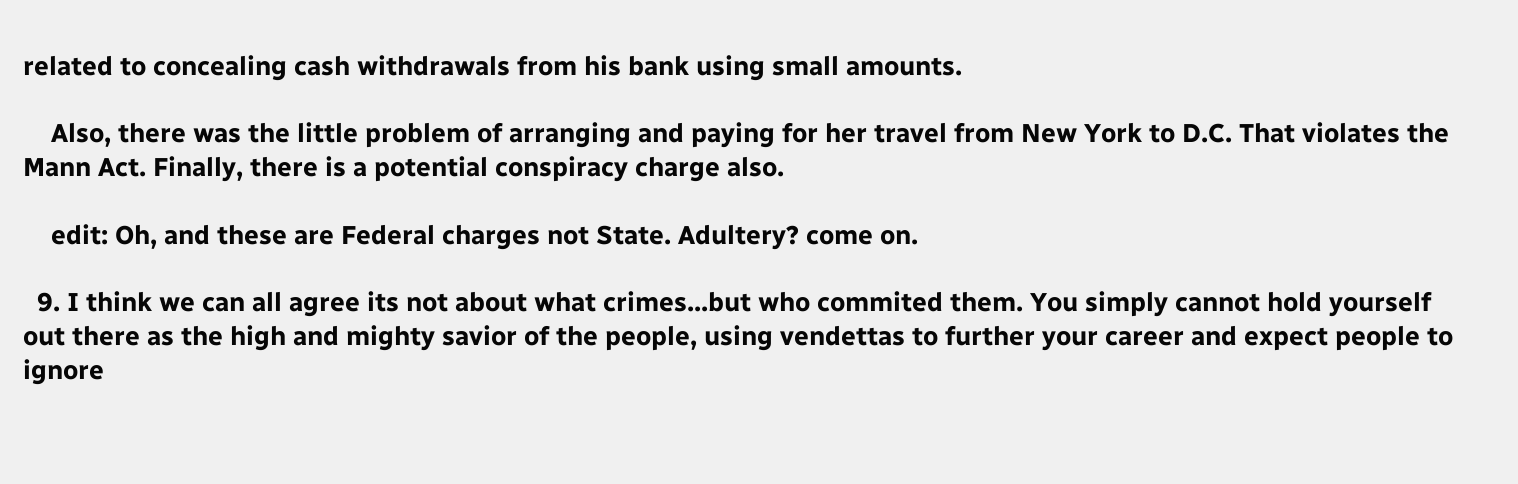related to concealing cash withdrawals from his bank using small amounts.

    Also, there was the little problem of arranging and paying for her travel from New York to D.C. That violates the Mann Act. Finally, there is a potential conspiracy charge also.

    edit: Oh, and these are Federal charges not State. Adultery? come on.

  9. I think we can all agree its not about what crimes...but who commited them. You simply cannot hold yourself out there as the high and mighty savior of the people, using vendettas to further your career and expect people to ignore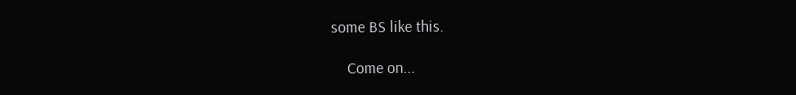some BS like this.

    Come on...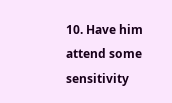10. Have him attend some sensitivity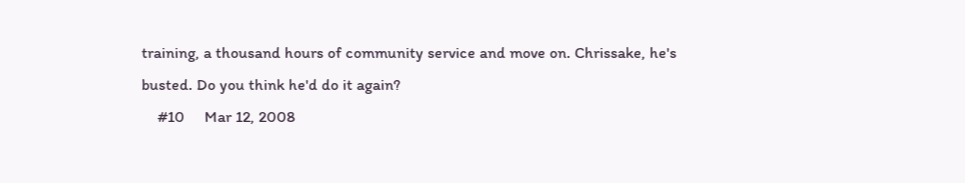training, a thousand hours of community service and move on. Chrissake, he's busted. Do you think he'd do it again?
    #10     Mar 12, 2008